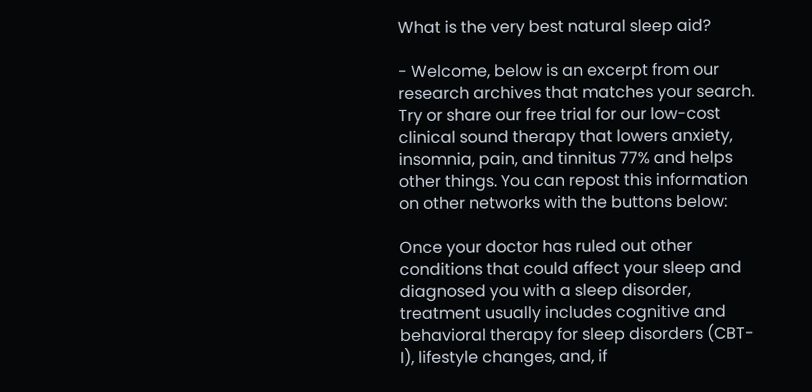What is the very best natural sleep aid?

- Welcome, below is an excerpt from our research archives that matches your search. Try or share our free trial for our low-cost clinical sound therapy that lowers anxiety, insomnia, pain, and tinnitus 77% and helps other things. You can repost this information on other networks with the buttons below:

Once your doctor has ruled out other conditions that could affect your sleep and diagnosed you with a sleep disorder, treatment usually includes cognitive and behavioral therapy for sleep disorders (CBT-I), lifestyle changes, and, if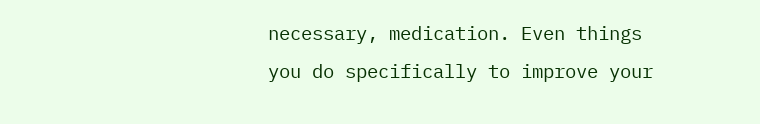necessary, medication. Even things you do specifically to improve your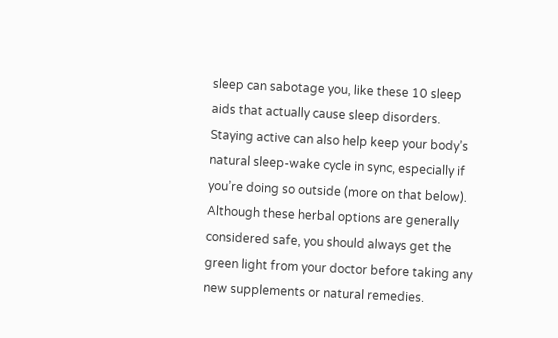sleep can sabotage you, like these 10 sleep aids that actually cause sleep disorders. Staying active can also help keep your body’s natural sleep-wake cycle in sync, especially if you’re doing so outside (more on that below). Although these herbal options are generally considered safe, you should always get the green light from your doctor before taking any new supplements or natural remedies.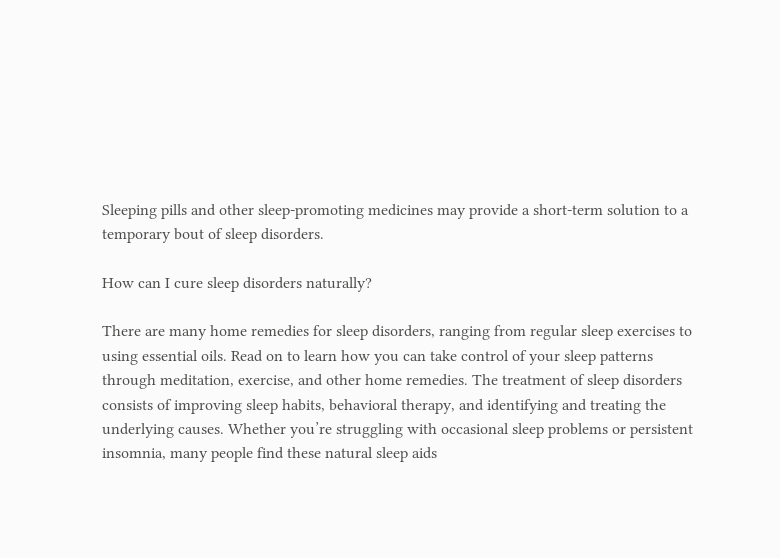Sleeping pills and other sleep-promoting medicines may provide a short-term solution to a temporary bout of sleep disorders.

How can I cure sleep disorders naturally?

There are many home remedies for sleep disorders, ranging from regular sleep exercises to using essential oils. Read on to learn how you can take control of your sleep patterns through meditation, exercise, and other home remedies. The treatment of sleep disorders consists of improving sleep habits, behavioral therapy, and identifying and treating the underlying causes. Whether you’re struggling with occasional sleep problems or persistent insomnia, many people find these natural sleep aids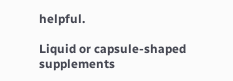helpful.

Liquid or capsule-shaped supplements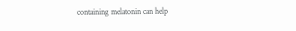containing melatonin can help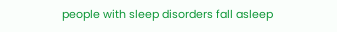people with sleep disorders fall asleep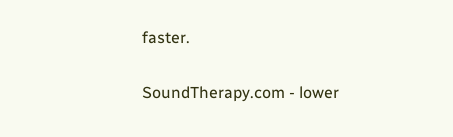faster.

SoundTherapy.com - lower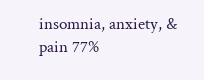insomnia, anxiety, & pain 77%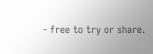- free to try or share.